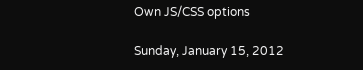Own JS/CSS options

Sunday, January 15, 2012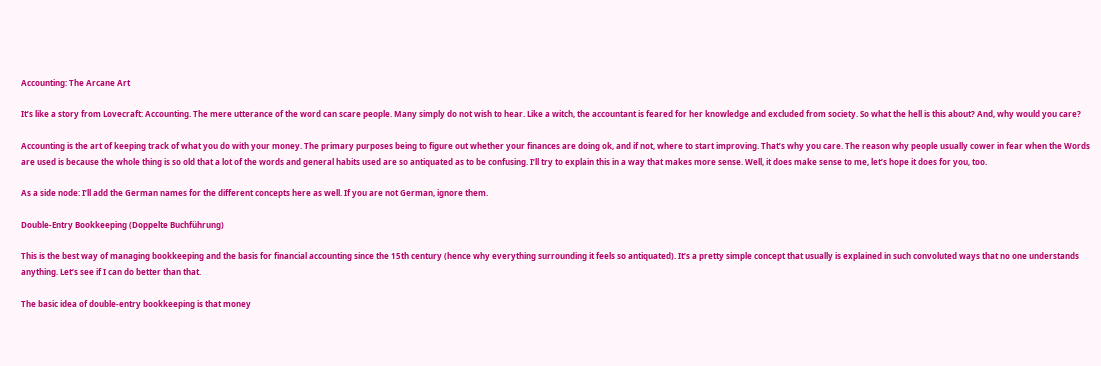Accounting: The Arcane Art

It’s like a story from Lovecraft: Accounting. The mere utterance of the word can scare people. Many simply do not wish to hear. Like a witch, the accountant is feared for her knowledge and excluded from society. So what the hell is this about? And, why would you care?

Accounting is the art of keeping track of what you do with your money. The primary purposes being to figure out whether your finances are doing ok, and if not, where to start improving. That’s why you care. The reason why people usually cower in fear when the Words are used is because the whole thing is so old that a lot of the words and general habits used are so antiquated as to be confusing. I’ll try to explain this in a way that makes more sense. Well, it does make sense to me, let’s hope it does for you, too.

As a side node: I’ll add the German names for the different concepts here as well. If you are not German, ignore them.

Double-Entry Bookkeeping (Doppelte Buchführung)

This is the best way of managing bookkeeping and the basis for financial accounting since the 15th century (hence why everything surrounding it feels so antiquated). It’s a pretty simple concept that usually is explained in such convoluted ways that no one understands anything. Let’s see if I can do better than that.

The basic idea of double-entry bookkeeping is that money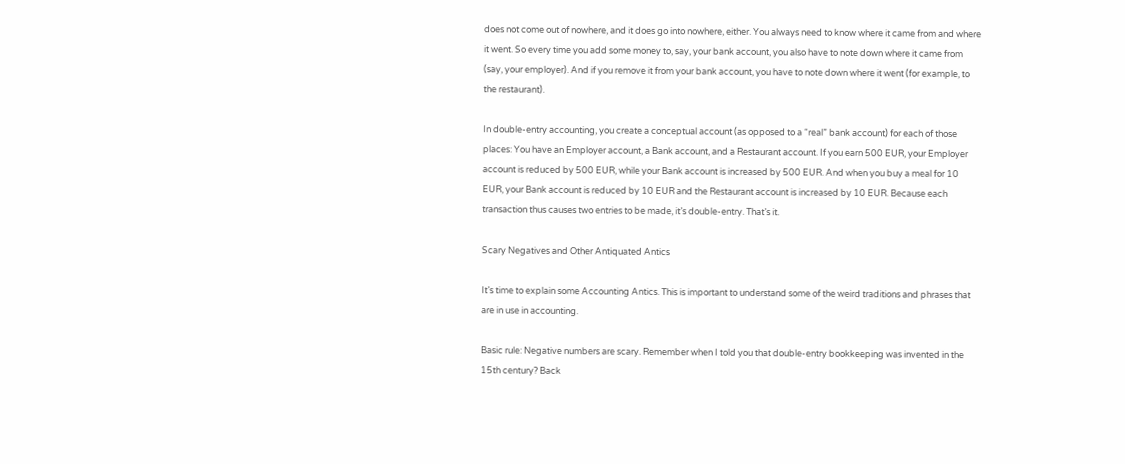does not come out of nowhere, and it does go into nowhere, either. You always need to know where it came from and where it went. So every time you add some money to, say, your bank account, you also have to note down where it came from (say, your employer). And if you remove it from your bank account, you have to note down where it went (for example, to the restaurant).

In double-entry accounting, you create a conceptual account (as opposed to a “real” bank account) for each of those places: You have an Employer account, a Bank account, and a Restaurant account. If you earn 500 EUR, your Employer account is reduced by 500 EUR, while your Bank account is increased by 500 EUR. And when you buy a meal for 10 EUR, your Bank account is reduced by 10 EUR and the Restaurant account is increased by 10 EUR. Because each transaction thus causes two entries to be made, it’s double-entry. That’s it.

Scary Negatives and Other Antiquated Antics

It’s time to explain some Accounting Antics. This is important to understand some of the weird traditions and phrases that are in use in accounting.

Basic rule: Negative numbers are scary. Remember when I told you that double-entry bookkeeping was invented in the 15th century? Back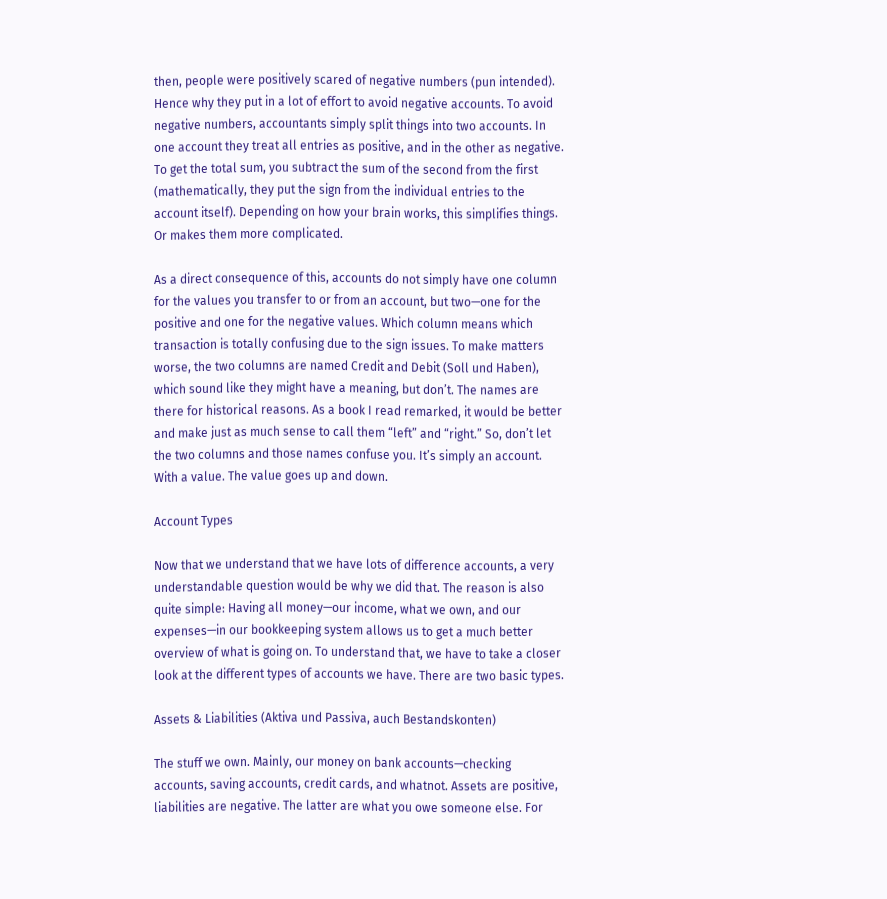then, people were positively scared of negative numbers (pun intended). Hence why they put in a lot of effort to avoid negative accounts. To avoid negative numbers, accountants simply split things into two accounts. In one account they treat all entries as positive, and in the other as negative. To get the total sum, you subtract the sum of the second from the first (mathematically, they put the sign from the individual entries to the account itself). Depending on how your brain works, this simplifies things. Or makes them more complicated.

As a direct consequence of this, accounts do not simply have one column for the values you transfer to or from an account, but two—one for the positive and one for the negative values. Which column means which transaction is totally confusing due to the sign issues. To make matters worse, the two columns are named Credit and Debit (Soll und Haben), which sound like they might have a meaning, but don’t. The names are there for historical reasons. As a book I read remarked, it would be better and make just as much sense to call them “left” and “right.” So, don’t let the two columns and those names confuse you. It’s simply an account. With a value. The value goes up and down.

Account Types

Now that we understand that we have lots of difference accounts, a very understandable question would be why we did that. The reason is also quite simple: Having all money—our income, what we own, and our expenses—in our bookkeeping system allows us to get a much better overview of what is going on. To understand that, we have to take a closer look at the different types of accounts we have. There are two basic types.

Assets & Liabilities (Aktiva und Passiva, auch Bestandskonten)

The stuff we own. Mainly, our money on bank accounts—checking accounts, saving accounts, credit cards, and whatnot. Assets are positive, liabilities are negative. The latter are what you owe someone else. For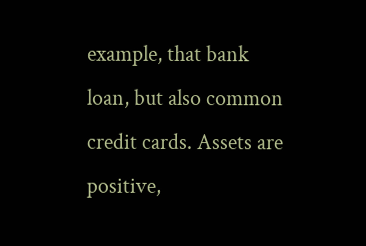example, that bank loan, but also common credit cards. Assets are positive,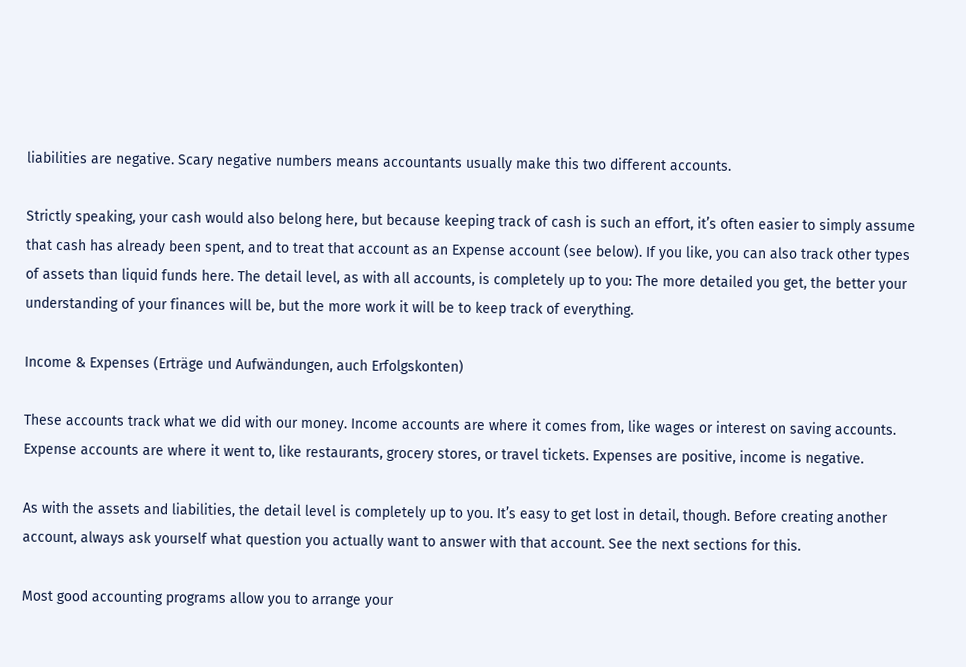liabilities are negative. Scary negative numbers means accountants usually make this two different accounts.

Strictly speaking, your cash would also belong here, but because keeping track of cash is such an effort, it’s often easier to simply assume that cash has already been spent, and to treat that account as an Expense account (see below). If you like, you can also track other types of assets than liquid funds here. The detail level, as with all accounts, is completely up to you: The more detailed you get, the better your understanding of your finances will be, but the more work it will be to keep track of everything.

Income & Expenses (Erträge und Aufwändungen, auch Erfolgskonten)

These accounts track what we did with our money. Income accounts are where it comes from, like wages or interest on saving accounts. Expense accounts are where it went to, like restaurants, grocery stores, or travel tickets. Expenses are positive, income is negative.

As with the assets and liabilities, the detail level is completely up to you. It’s easy to get lost in detail, though. Before creating another account, always ask yourself what question you actually want to answer with that account. See the next sections for this.

Most good accounting programs allow you to arrange your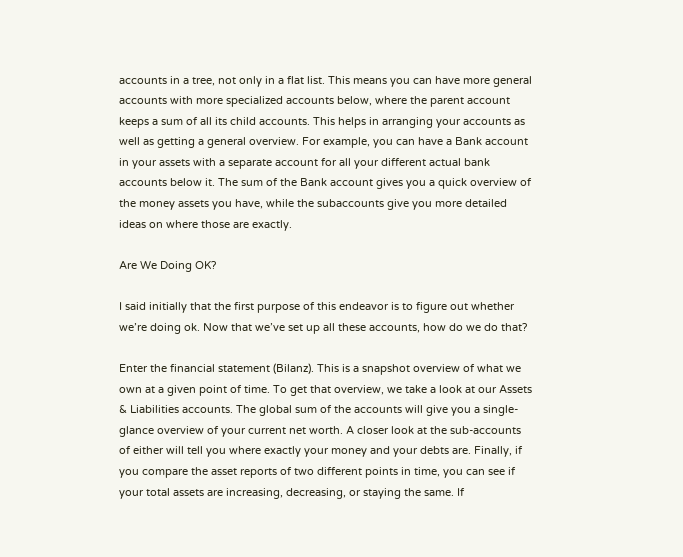accounts in a tree, not only in a flat list. This means you can have more general accounts with more specialized accounts below, where the parent account keeps a sum of all its child accounts. This helps in arranging your accounts as well as getting a general overview. For example, you can have a Bank account in your assets with a separate account for all your different actual bank accounts below it. The sum of the Bank account gives you a quick overview of the money assets you have, while the subaccounts give you more detailed ideas on where those are exactly.

Are We Doing OK?

I said initially that the first purpose of this endeavor is to figure out whether we’re doing ok. Now that we’ve set up all these accounts, how do we do that?

Enter the financial statement (Bilanz). This is a snapshot overview of what we own at a given point of time. To get that overview, we take a look at our Assets & Liabilities accounts. The global sum of the accounts will give you a single-glance overview of your current net worth. A closer look at the sub-accounts of either will tell you where exactly your money and your debts are. Finally, if you compare the asset reports of two different points in time, you can see if your total assets are increasing, decreasing, or staying the same. If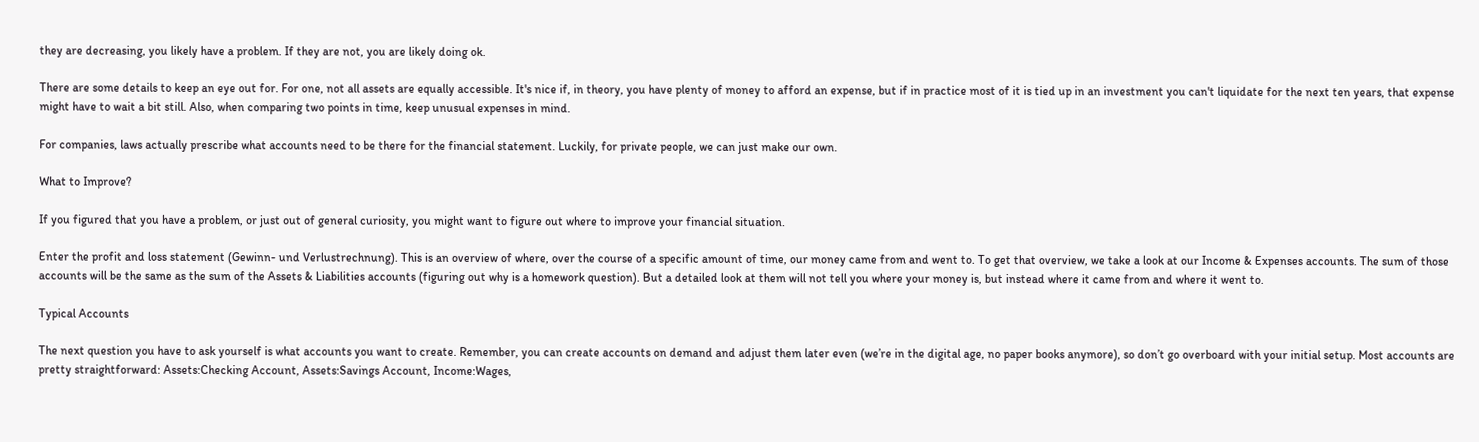they are decreasing, you likely have a problem. If they are not, you are likely doing ok.

There are some details to keep an eye out for. For one, not all assets are equally accessible. It's nice if, in theory, you have plenty of money to afford an expense, but if in practice most of it is tied up in an investment you can't liquidate for the next ten years, that expense might have to wait a bit still. Also, when comparing two points in time, keep unusual expenses in mind.

For companies, laws actually prescribe what accounts need to be there for the financial statement. Luckily, for private people, we can just make our own.

What to Improve?

If you figured that you have a problem, or just out of general curiosity, you might want to figure out where to improve your financial situation.

Enter the profit and loss statement (Gewinn- und Verlustrechnung). This is an overview of where, over the course of a specific amount of time, our money came from and went to. To get that overview, we take a look at our Income & Expenses accounts. The sum of those accounts will be the same as the sum of the Assets & Liabilities accounts (figuring out why is a homework question). But a detailed look at them will not tell you where your money is, but instead where it came from and where it went to.

Typical Accounts

The next question you have to ask yourself is what accounts you want to create. Remember, you can create accounts on demand and adjust them later even (we’re in the digital age, no paper books anymore), so don’t go overboard with your initial setup. Most accounts are pretty straightforward: Assets:Checking Account, Assets:Savings Account, Income:Wages,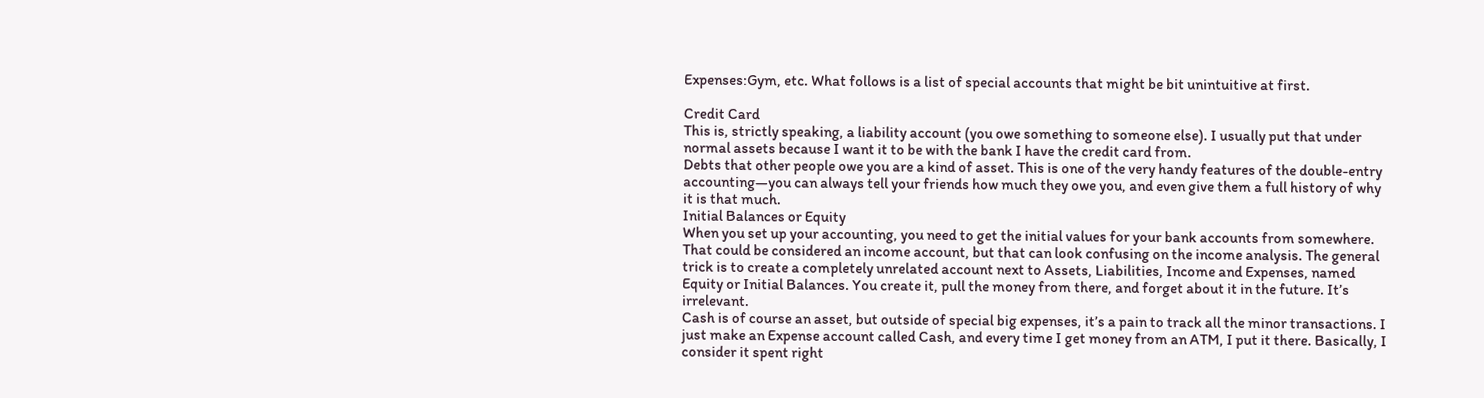Expenses:Gym, etc. What follows is a list of special accounts that might be bit unintuitive at first.

Credit Card
This is, strictly speaking, a liability account (you owe something to someone else). I usually put that under normal assets because I want it to be with the bank I have the credit card from.
Debts that other people owe you are a kind of asset. This is one of the very handy features of the double-entry accounting—you can always tell your friends how much they owe you, and even give them a full history of why it is that much.
Initial Balances or Equity
When you set up your accounting, you need to get the initial values for your bank accounts from somewhere. That could be considered an income account, but that can look confusing on the income analysis. The general trick is to create a completely unrelated account next to Assets, Liabilities, Income and Expenses, named Equity or Initial Balances. You create it, pull the money from there, and forget about it in the future. It’s irrelevant.
Cash is of course an asset, but outside of special big expenses, it’s a pain to track all the minor transactions. I just make an Expense account called Cash, and every time I get money from an ATM, I put it there. Basically, I consider it spent right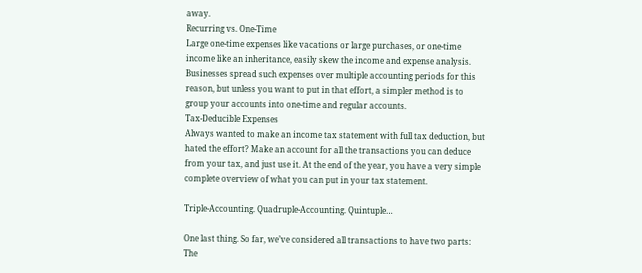away.
Recurring vs. One-Time
Large one-time expenses like vacations or large purchases, or one-time income like an inheritance, easily skew the income and expense analysis. Businesses spread such expenses over multiple accounting periods for this reason, but unless you want to put in that effort, a simpler method is to group your accounts into one-time and regular accounts.
Tax-Deducible Expenses
Always wanted to make an income tax statement with full tax deduction, but hated the effort? Make an account for all the transactions you can deduce from your tax, and just use it. At the end of the year, you have a very simple complete overview of what you can put in your tax statement.

Triple-Accounting. Quadruple-Accounting. Quintuple…

One last thing. So far, we’ve considered all transactions to have two parts: The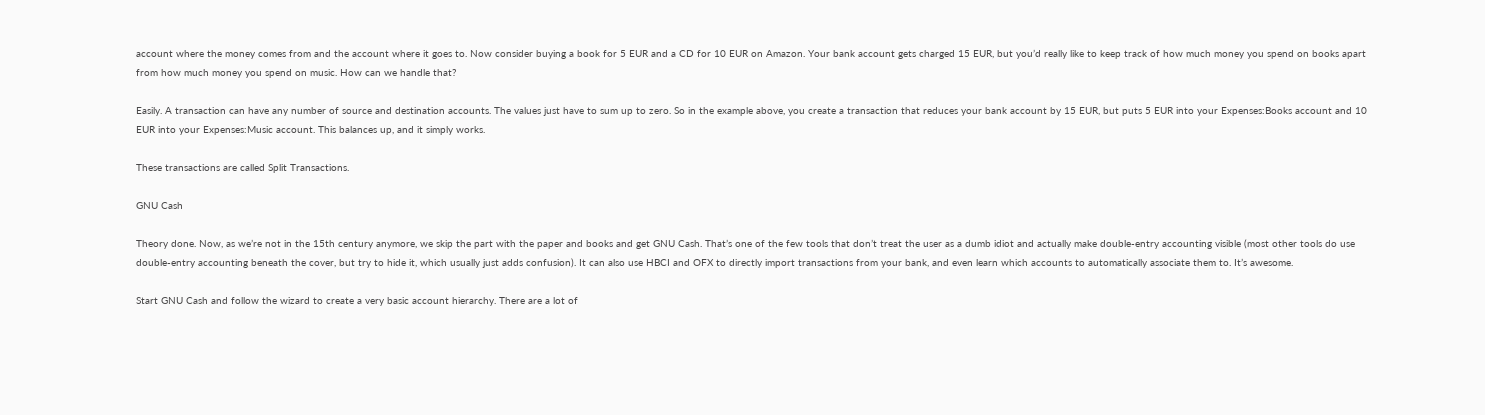account where the money comes from and the account where it goes to. Now consider buying a book for 5 EUR and a CD for 10 EUR on Amazon. Your bank account gets charged 15 EUR, but you’d really like to keep track of how much money you spend on books apart from how much money you spend on music. How can we handle that?

Easily. A transaction can have any number of source and destination accounts. The values just have to sum up to zero. So in the example above, you create a transaction that reduces your bank account by 15 EUR, but puts 5 EUR into your Expenses:Books account and 10 EUR into your Expenses:Music account. This balances up, and it simply works.

These transactions are called Split Transactions.

GNU Cash

Theory done. Now, as we’re not in the 15th century anymore, we skip the part with the paper and books and get GNU Cash. That’s one of the few tools that don’t treat the user as a dumb idiot and actually make double-entry accounting visible (most other tools do use double-entry accounting beneath the cover, but try to hide it, which usually just adds confusion). It can also use HBCI and OFX to directly import transactions from your bank, and even learn which accounts to automatically associate them to. It’s awesome.

Start GNU Cash and follow the wizard to create a very basic account hierarchy. There are a lot of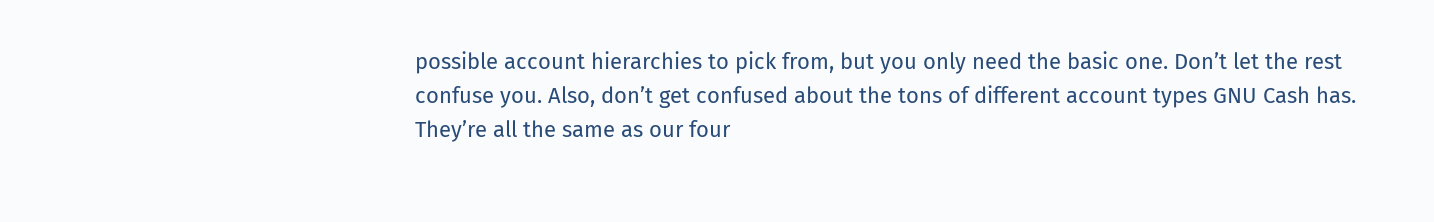possible account hierarchies to pick from, but you only need the basic one. Don’t let the rest confuse you. Also, don’t get confused about the tons of different account types GNU Cash has. They’re all the same as our four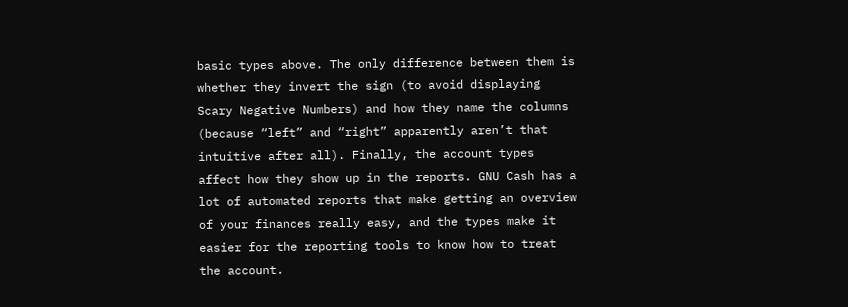basic types above. The only difference between them is whether they invert the sign (to avoid displaying Scary Negative Numbers) and how they name the columns (because “left” and “right” apparently aren’t that intuitive after all). Finally, the account types affect how they show up in the reports. GNU Cash has a lot of automated reports that make getting an overview of your finances really easy, and the types make it easier for the reporting tools to know how to treat the account.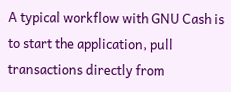A typical workflow with GNU Cash is to start the application, pull transactions directly from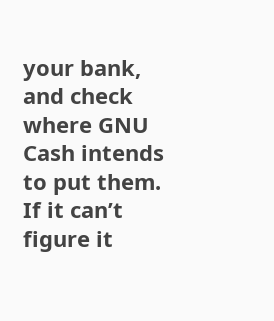your bank, and check where GNU Cash intends to put them. If it can’t figure it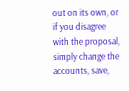out on its own, or if you disagree with the proposal, simply change the accounts, save,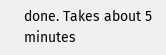done. Takes about 5 minutes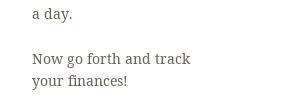a day.

Now go forth and track your finances!